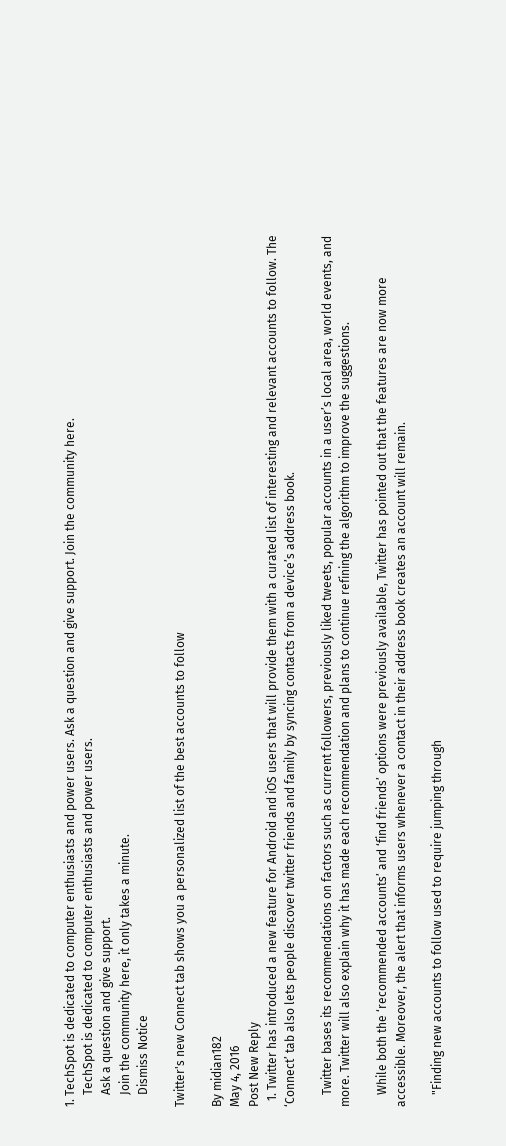1. TechSpot is dedicated to computer enthusiasts and power users. Ask a question and give support. Join the community here.
    TechSpot is dedicated to computer enthusiasts and power users.
    Ask a question and give support.
    Join the community here, it only takes a minute.
    Dismiss Notice

Twitter's new Connect tab shows you a personalized list of the best accounts to follow

By midian182
May 4, 2016
Post New Reply
  1. Twitter has introduced a new feature for Android and iOS users that will provide them with a curated list of interesting and relevant accounts to follow. The ‘Connect’ tab also lets people discover twitter friends and family by syncing contacts from a device’s address book.

    Twitter bases its recommendations on factors such as current followers, previously liked tweets, popular accounts in a user’s local area, world events, and more. Twitter will also explain why it has made each recommendation and plans to continue refining the algorithm to improve the suggestions.

    While both the ‘recommended accounts’ and ‘find friends’ options were previously available, Twitter has pointed out that the features are now more accessible. Moreover, the alert that informs users whenever a contact in their address book creates an account will remain.

    "Finding new accounts to follow used to require jumping through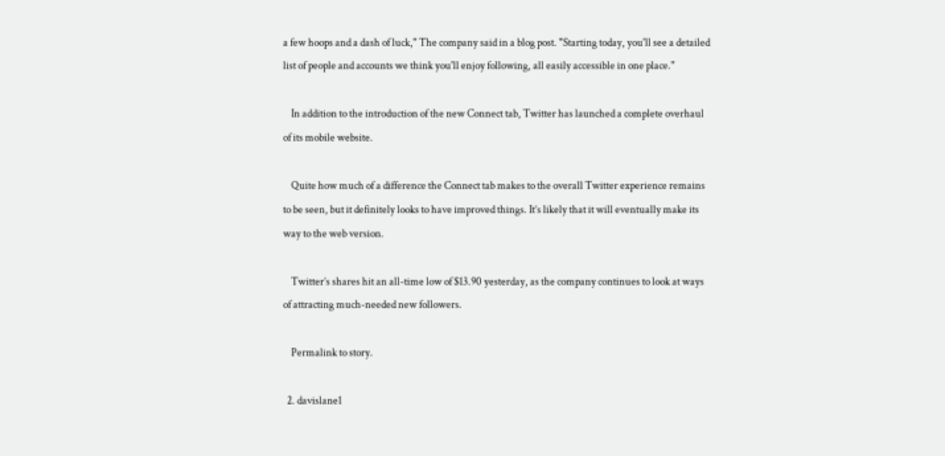a few hoops and a dash of luck," The company said in a blog post. "Starting today, you'll see a detailed list of people and accounts we think you'll enjoy following, all easily accessible in one place."

    In addition to the introduction of the new Connect tab, Twitter has launched a complete overhaul of its mobile website.

    Quite how much of a difference the Connect tab makes to the overall Twitter experience remains to be seen, but it definitely looks to have improved things. It’s likely that it will eventually make its way to the web version.

    Twitter’s shares hit an all-time low of $13.90 yesterday, as the company continues to look at ways of attracting much-needed new followers.

    Permalink to story.

  2. davislane1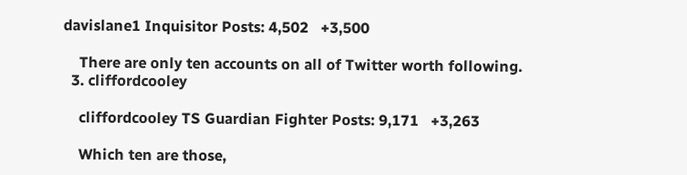davislane1 Inquisitor Posts: 4,502   +3,500

    There are only ten accounts on all of Twitter worth following.
  3. cliffordcooley

    cliffordcooley TS Guardian Fighter Posts: 9,171   +3,263

    Which ten are those,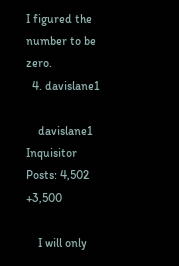I figured the number to be zero.
  4. davislane1

    davislane1 Inquisitor Posts: 4,502   +3,500

    I will only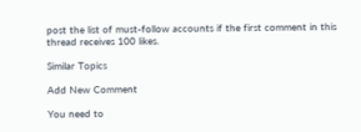post the list of must-follow accounts if the first comment in this thread receives 100 likes.

Similar Topics

Add New Comment

You need to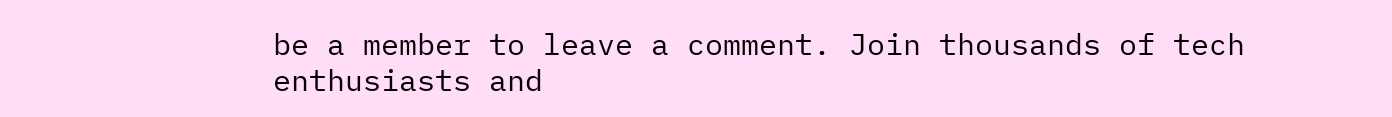be a member to leave a comment. Join thousands of tech enthusiasts and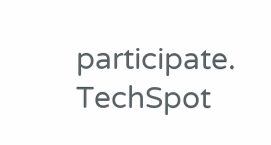participate.
TechSpot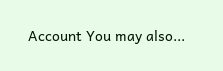Account You may also...